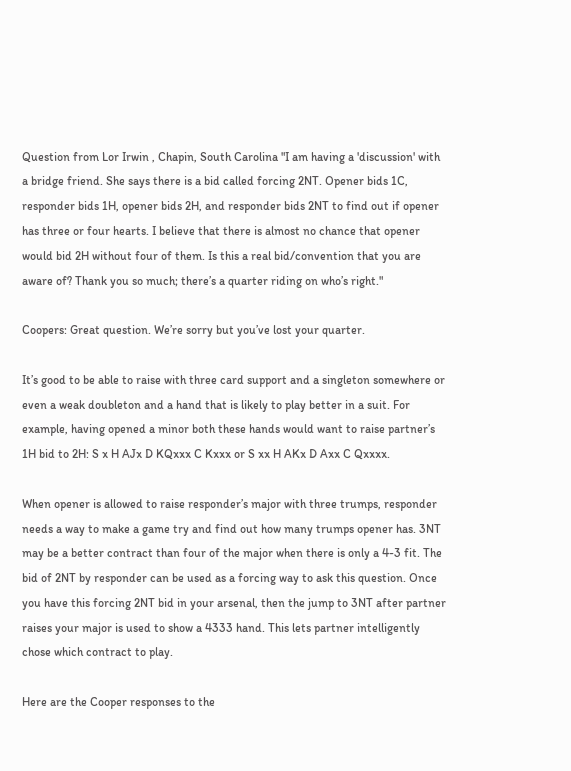Question from Lor Irwin , Chapin, South Carolina "I am having a 'discussion' with a bridge friend. She says there is a bid called forcing 2NT. Opener bids 1C, responder bids 1H, opener bids 2H, and responder bids 2NT to find out if opener has three or four hearts. I believe that there is almost no chance that opener would bid 2H without four of them. Is this a real bid/convention that you are aware of? Thank you so much; there’s a quarter riding on who’s right."

Coopers: Great question. We’re sorry but you’ve lost your quarter.

It’s good to be able to raise with three card support and a singleton somewhere or even a weak doubleton and a hand that is likely to play better in a suit. For example, having opened a minor both these hands would want to raise partner’s 1H bid to 2H: S x H AJx D KQxxx C Kxxx or S xx H AKx D Axx C Qxxxx.

When opener is allowed to raise responder’s major with three trumps, responder needs a way to make a game try and find out how many trumps opener has. 3NT may be a better contract than four of the major when there is only a 4-3 fit. The bid of 2NT by responder can be used as a forcing way to ask this question. Once you have this forcing 2NT bid in your arsenal, then the jump to 3NT after partner raises your major is used to show a 4333 hand. This lets partner intelligently chose which contract to play.

Here are the Cooper responses to the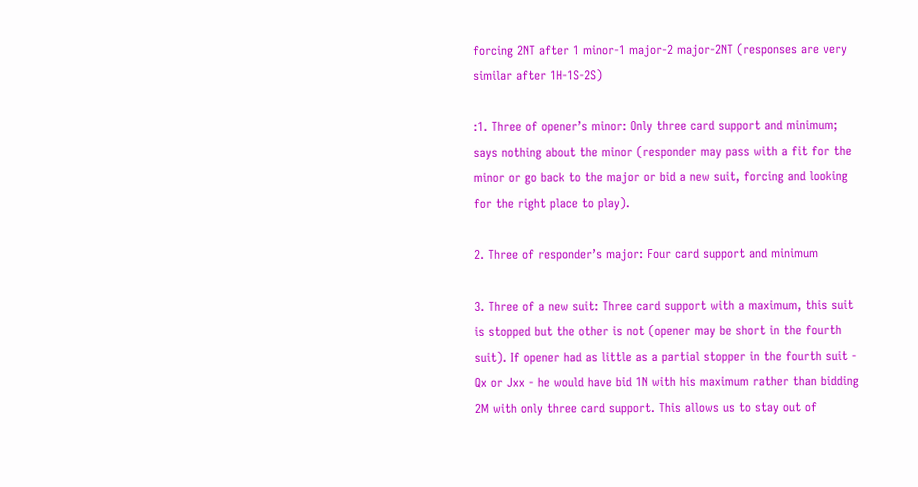forcing 2NT after 1 minor-1 major-2 major-2NT (responses are very similar after 1H-1S-2S)

:1. Three of opener’s minor: Only three card support and minimum; says nothing about the minor (responder may pass with a fit for the minor or go back to the major or bid a new suit, forcing and looking for the right place to play).

2. Three of responder’s major: Four card support and minimum

3. Three of a new suit: Three card support with a maximum, this suit is stopped but the other is not (opener may be short in the fourth suit). If opener had as little as a partial stopper in the fourth suit - Qx or Jxx - he would have bid 1N with his maximum rather than bidding 2M with only three card support. This allows us to stay out of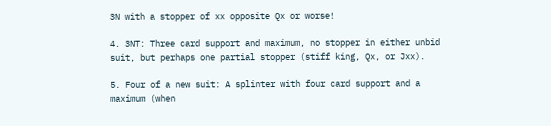3N with a stopper of xx opposite Qx or worse!

4. 3NT: Three card support and maximum, no stopper in either unbid suit, but perhaps one partial stopper (stiff king, Qx, or Jxx).

5. Four of a new suit: A splinter with four card support and a maximum (when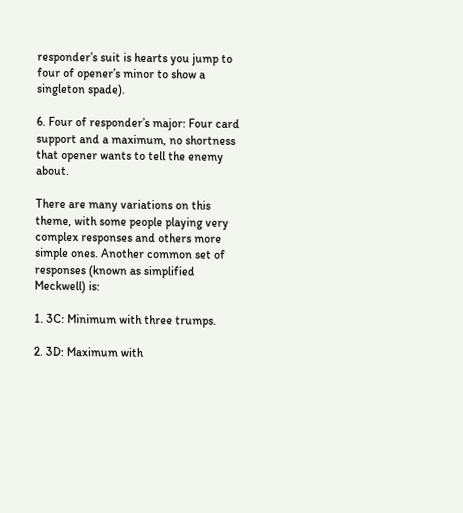responder’s suit is hearts you jump to four of opener’s minor to show a singleton spade).

6. Four of responder’s major: Four card support and a maximum, no shortness that opener wants to tell the enemy about.

There are many variations on this theme, with some people playing very complex responses and others more simple ones. Another common set of responses (known as simplified Meckwell) is:

1. 3C: Minimum with three trumps.

2. 3D: Maximum with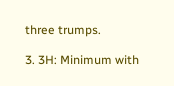three trumps.

3. 3H: Minimum with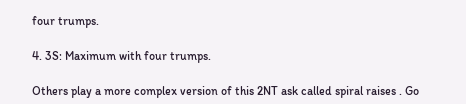four trumps.

4. 3S: Maximum with four trumps.

Others play a more complex version of this 2NT ask called spiral raises . Go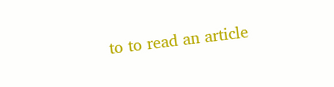to to read an article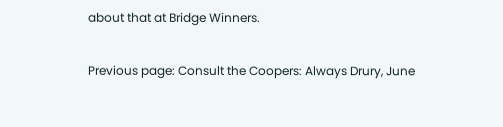about that at Bridge Winners.

Previous page: Consult the Coopers: Always Drury, June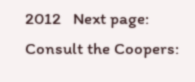2012   Next page: Consult the Coopers: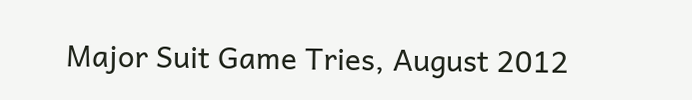Major Suit Game Tries, August 2012